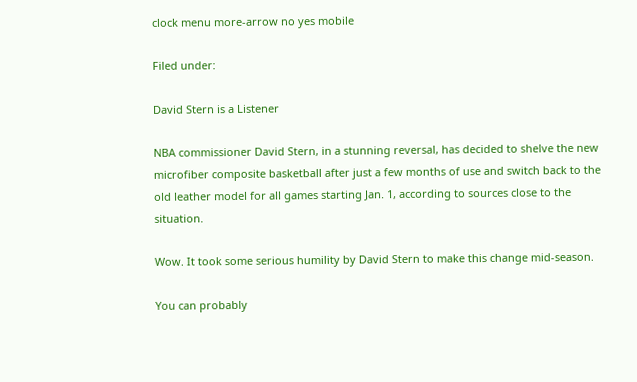clock menu more-arrow no yes mobile

Filed under:

David Stern is a Listener

NBA commissioner David Stern, in a stunning reversal, has decided to shelve the new microfiber composite basketball after just a few months of use and switch back to the old leather model for all games starting Jan. 1, according to sources close to the situation.

Wow. It took some serious humility by David Stern to make this change mid-season.

You can probably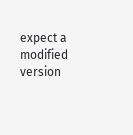expect a modified version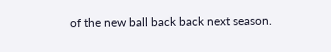of the new ball back back next season.